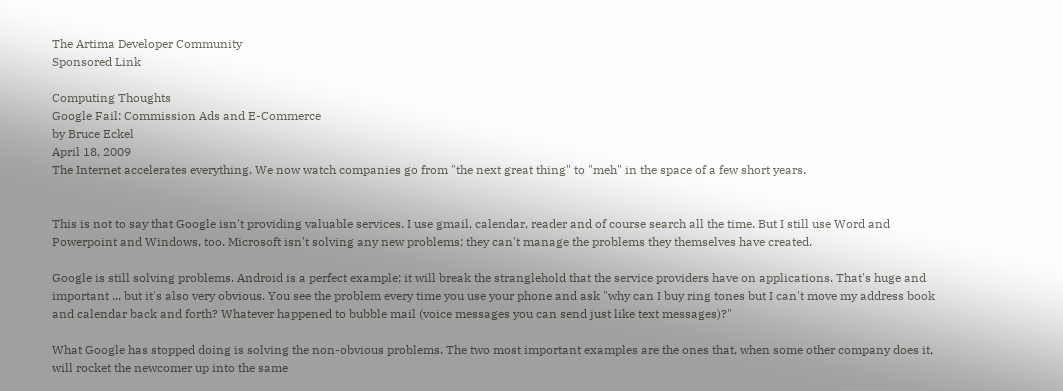The Artima Developer Community
Sponsored Link

Computing Thoughts
Google Fail: Commission Ads and E-Commerce
by Bruce Eckel
April 18, 2009
The Internet accelerates everything. We now watch companies go from "the next great thing" to "meh" in the space of a few short years.


This is not to say that Google isn't providing valuable services. I use gmail, calendar, reader and of course search all the time. But I still use Word and Powerpoint and Windows, too. Microsoft isn't solving any new problems; they can't manage the problems they themselves have created.

Google is still solving problems. Android is a perfect example; it will break the stranglehold that the service providers have on applications. That's huge and important ... but it's also very obvious. You see the problem every time you use your phone and ask "why can I buy ring tones but I can't move my address book and calendar back and forth? Whatever happened to bubble mail (voice messages you can send just like text messages)?"

What Google has stopped doing is solving the non-obvious problems. The two most important examples are the ones that, when some other company does it, will rocket the newcomer up into the same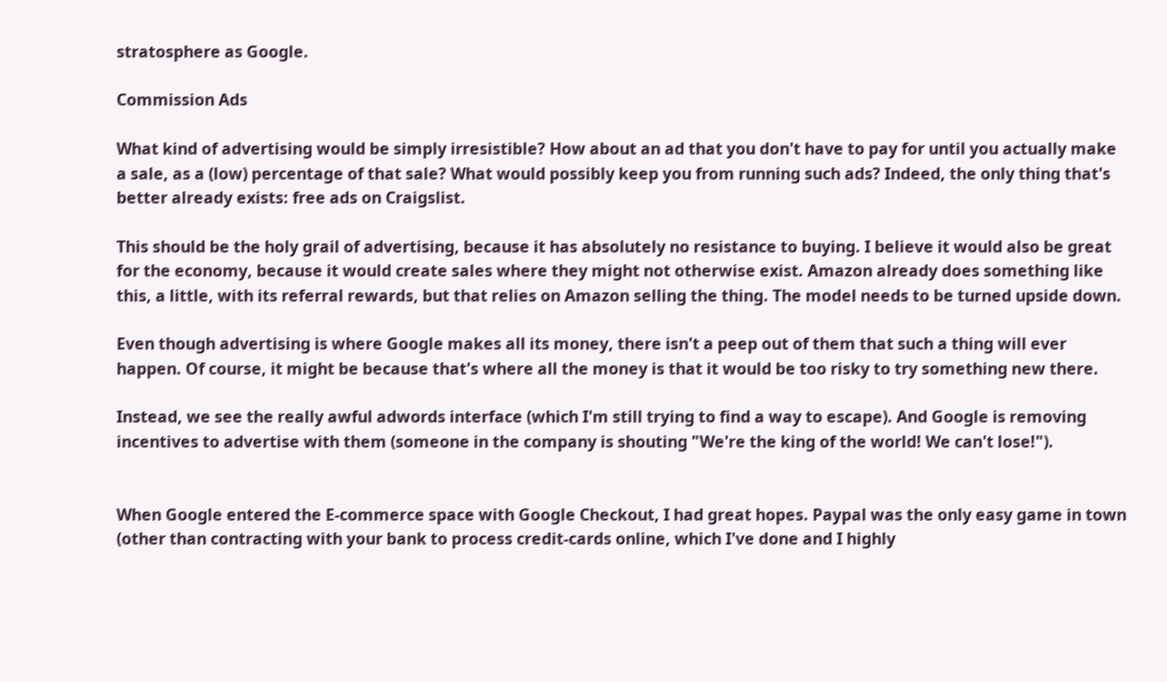stratosphere as Google.

Commission Ads

What kind of advertising would be simply irresistible? How about an ad that you don't have to pay for until you actually make a sale, as a (low) percentage of that sale? What would possibly keep you from running such ads? Indeed, the only thing that's better already exists: free ads on Craigslist.

This should be the holy grail of advertising, because it has absolutely no resistance to buying. I believe it would also be great for the economy, because it would create sales where they might not otherwise exist. Amazon already does something like this, a little, with its referral rewards, but that relies on Amazon selling the thing. The model needs to be turned upside down.

Even though advertising is where Google makes all its money, there isn't a peep out of them that such a thing will ever happen. Of course, it might be because that's where all the money is that it would be too risky to try something new there.

Instead, we see the really awful adwords interface (which I'm still trying to find a way to escape). And Google is removing incentives to advertise with them (someone in the company is shouting "We're the king of the world! We can't lose!").


When Google entered the E-commerce space with Google Checkout, I had great hopes. Paypal was the only easy game in town (other than contracting with your bank to process credit-cards online, which I've done and I highly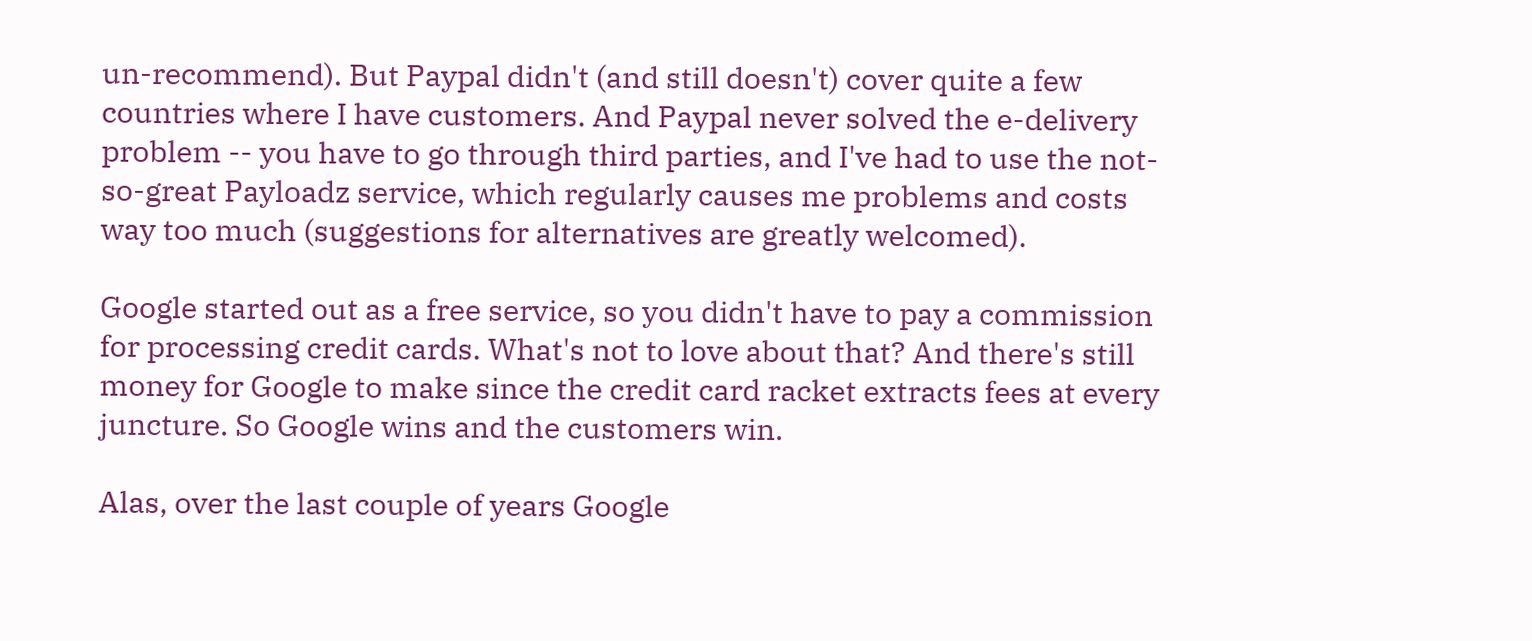un-recommend). But Paypal didn't (and still doesn't) cover quite a few countries where I have customers. And Paypal never solved the e-delivery problem -- you have to go through third parties, and I've had to use the not-so-great Payloadz service, which regularly causes me problems and costs way too much (suggestions for alternatives are greatly welcomed).

Google started out as a free service, so you didn't have to pay a commission for processing credit cards. What's not to love about that? And there's still money for Google to make since the credit card racket extracts fees at every juncture. So Google wins and the customers win.

Alas, over the last couple of years Google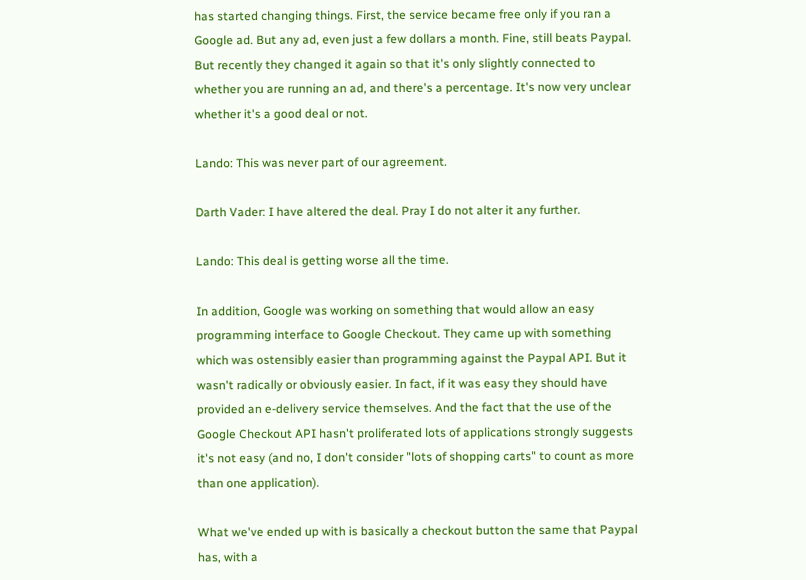has started changing things. First, the service became free only if you ran a Google ad. But any ad, even just a few dollars a month. Fine, still beats Paypal. But recently they changed it again so that it's only slightly connected to whether you are running an ad, and there's a percentage. It's now very unclear whether it's a good deal or not.

Lando: This was never part of our agreement.

Darth Vader: I have altered the deal. Pray I do not alter it any further.

Lando: This deal is getting worse all the time.

In addition, Google was working on something that would allow an easy programming interface to Google Checkout. They came up with something which was ostensibly easier than programming against the Paypal API. But it wasn't radically or obviously easier. In fact, if it was easy they should have provided an e-delivery service themselves. And the fact that the use of the Google Checkout API hasn't proliferated lots of applications strongly suggests it's not easy (and no, I don't consider "lots of shopping carts" to count as more than one application).

What we've ended up with is basically a checkout button the same that Paypal has, with a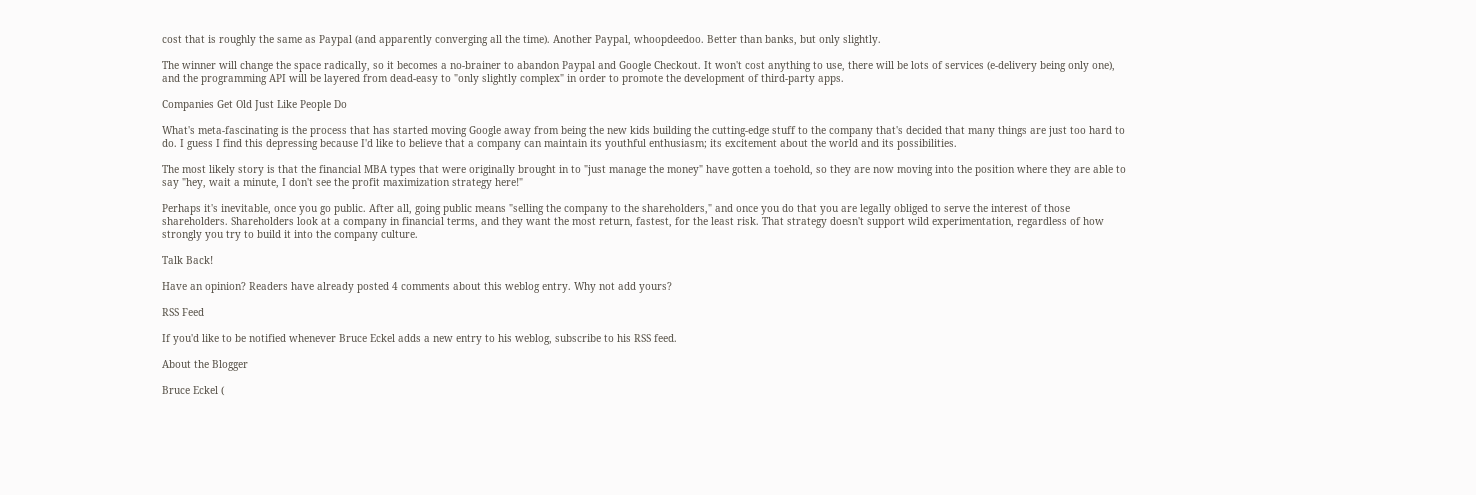cost that is roughly the same as Paypal (and apparently converging all the time). Another Paypal, whoopdeedoo. Better than banks, but only slightly.

The winner will change the space radically, so it becomes a no-brainer to abandon Paypal and Google Checkout. It won't cost anything to use, there will be lots of services (e-delivery being only one), and the programming API will be layered from dead-easy to "only slightly complex" in order to promote the development of third-party apps.

Companies Get Old Just Like People Do

What's meta-fascinating is the process that has started moving Google away from being the new kids building the cutting-edge stuff to the company that's decided that many things are just too hard to do. I guess I find this depressing because I'd like to believe that a company can maintain its youthful enthusiasm; its excitement about the world and its possibilities.

The most likely story is that the financial MBA types that were originally brought in to "just manage the money" have gotten a toehold, so they are now moving into the position where they are able to say "hey, wait a minute, I don't see the profit maximization strategy here!"

Perhaps it's inevitable, once you go public. After all, going public means "selling the company to the shareholders," and once you do that you are legally obliged to serve the interest of those shareholders. Shareholders look at a company in financial terms, and they want the most return, fastest, for the least risk. That strategy doesn't support wild experimentation, regardless of how strongly you try to build it into the company culture.

Talk Back!

Have an opinion? Readers have already posted 4 comments about this weblog entry. Why not add yours?

RSS Feed

If you'd like to be notified whenever Bruce Eckel adds a new entry to his weblog, subscribe to his RSS feed.

About the Blogger

Bruce Eckel (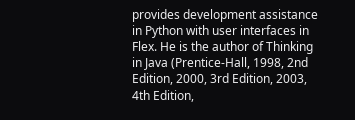provides development assistance in Python with user interfaces in Flex. He is the author of Thinking in Java (Prentice-Hall, 1998, 2nd Edition, 2000, 3rd Edition, 2003, 4th Edition,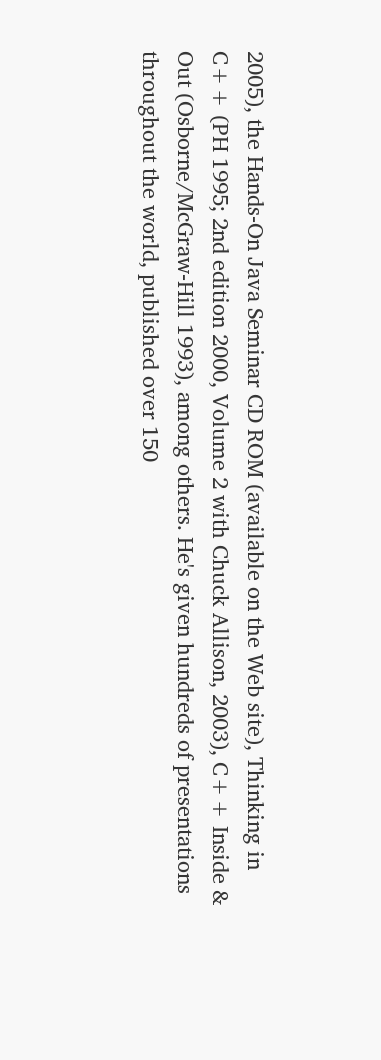2005), the Hands-On Java Seminar CD ROM (available on the Web site), Thinking in C++ (PH 1995; 2nd edition 2000, Volume 2 with Chuck Allison, 2003), C++ Inside & Out (Osborne/McGraw-Hill 1993), among others. He's given hundreds of presentations throughout the world, published over 150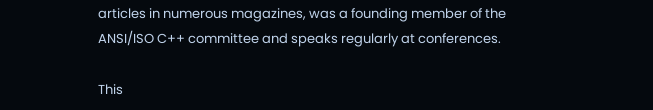articles in numerous magazines, was a founding member of the ANSI/ISO C++ committee and speaks regularly at conferences.

This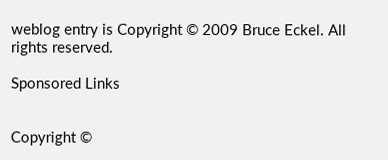weblog entry is Copyright © 2009 Bruce Eckel. All rights reserved.

Sponsored Links


Copyright ©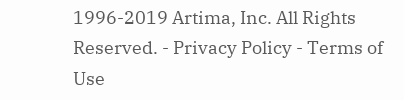1996-2019 Artima, Inc. All Rights Reserved. - Privacy Policy - Terms of Use